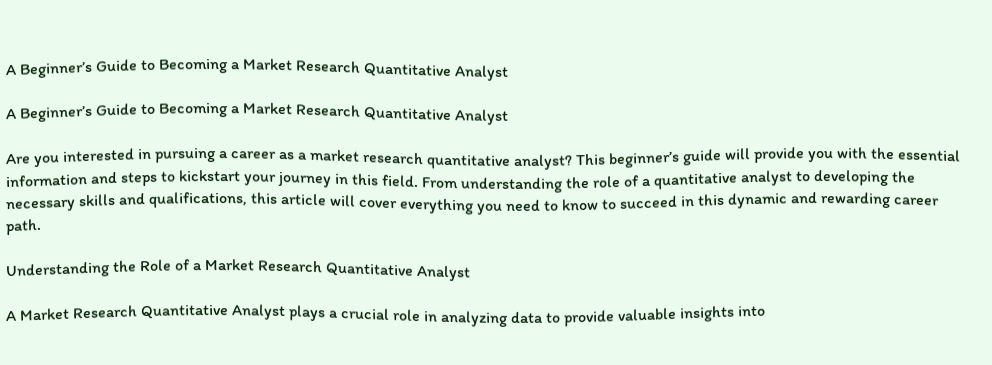A Beginner’s Guide to Becoming a Market Research Quantitative Analyst

A Beginner’s Guide to Becoming a Market Research Quantitative Analyst

Are you interested in pursuing a career as a market research quantitative analyst? This beginner’s guide will provide you with the essential information and steps to kickstart your journey in this field. From understanding the role of a quantitative analyst to developing the necessary skills and qualifications, this article will cover everything you need to know to succeed in this dynamic and rewarding career path.

Understanding the Role of a Market Research Quantitative Analyst

A Market Research Quantitative Analyst plays a crucial role in analyzing data to provide valuable insights into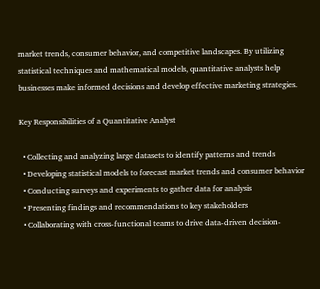market trends, consumer behavior, and competitive landscapes. By utilizing statistical techniques and mathematical models, quantitative analysts help businesses make informed decisions and develop effective marketing strategies.

Key Responsibilities of a Quantitative Analyst

  • Collecting and analyzing large datasets to identify patterns and trends
  • Developing statistical models to forecast market trends and consumer behavior
  • Conducting surveys and experiments to gather data for analysis
  • Presenting findings and recommendations to key stakeholders
  • Collaborating with cross-functional teams to drive data-driven decision-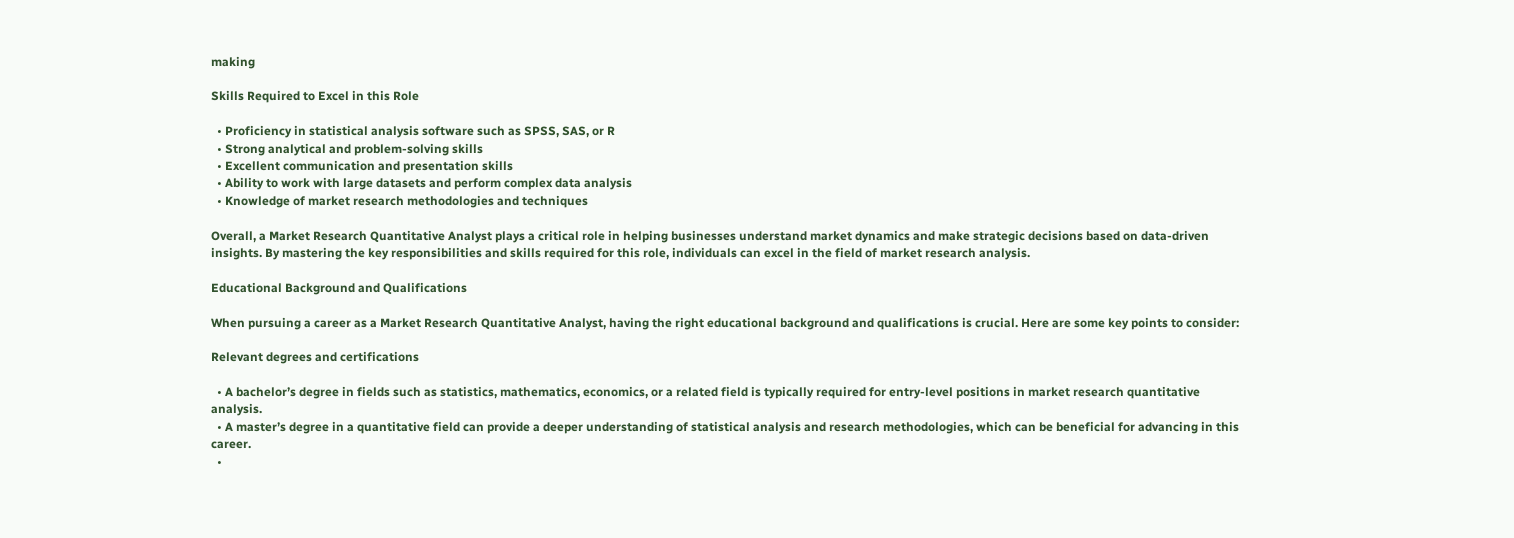making

Skills Required to Excel in this Role

  • Proficiency in statistical analysis software such as SPSS, SAS, or R
  • Strong analytical and problem-solving skills
  • Excellent communication and presentation skills
  • Ability to work with large datasets and perform complex data analysis
  • Knowledge of market research methodologies and techniques

Overall, a Market Research Quantitative Analyst plays a critical role in helping businesses understand market dynamics and make strategic decisions based on data-driven insights. By mastering the key responsibilities and skills required for this role, individuals can excel in the field of market research analysis.

Educational Background and Qualifications

When pursuing a career as a Market Research Quantitative Analyst, having the right educational background and qualifications is crucial. Here are some key points to consider:

Relevant degrees and certifications

  • A bachelor’s degree in fields such as statistics, mathematics, economics, or a related field is typically required for entry-level positions in market research quantitative analysis.
  • A master’s degree in a quantitative field can provide a deeper understanding of statistical analysis and research methodologies, which can be beneficial for advancing in this career.
  •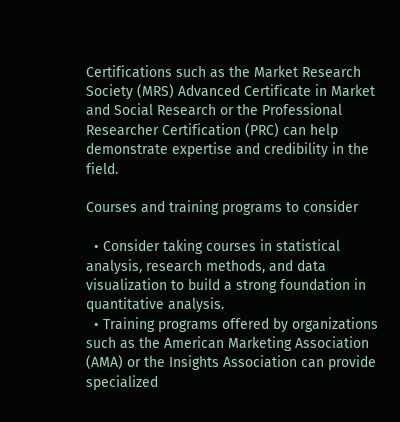Certifications such as the Market Research Society (MRS) Advanced Certificate in Market and Social Research or the Professional Researcher Certification (PRC) can help demonstrate expertise and credibility in the field.

Courses and training programs to consider

  • Consider taking courses in statistical analysis, research methods, and data visualization to build a strong foundation in quantitative analysis.
  • Training programs offered by organizations such as the American Marketing Association (AMA) or the Insights Association can provide specialized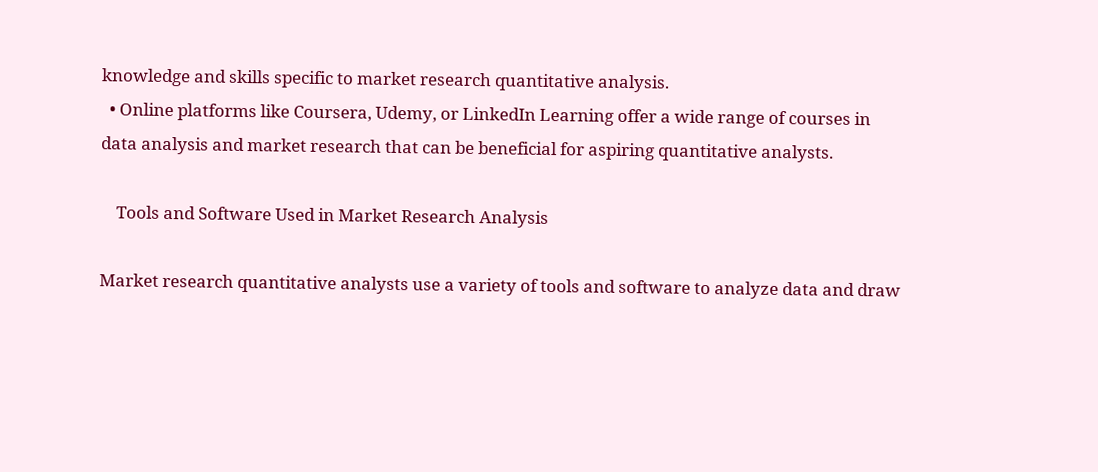knowledge and skills specific to market research quantitative analysis.
  • Online platforms like Coursera, Udemy, or LinkedIn Learning offer a wide range of courses in data analysis and market research that can be beneficial for aspiring quantitative analysts.

    Tools and Software Used in Market Research Analysis

Market research quantitative analysts use a variety of tools and software to analyze data and draw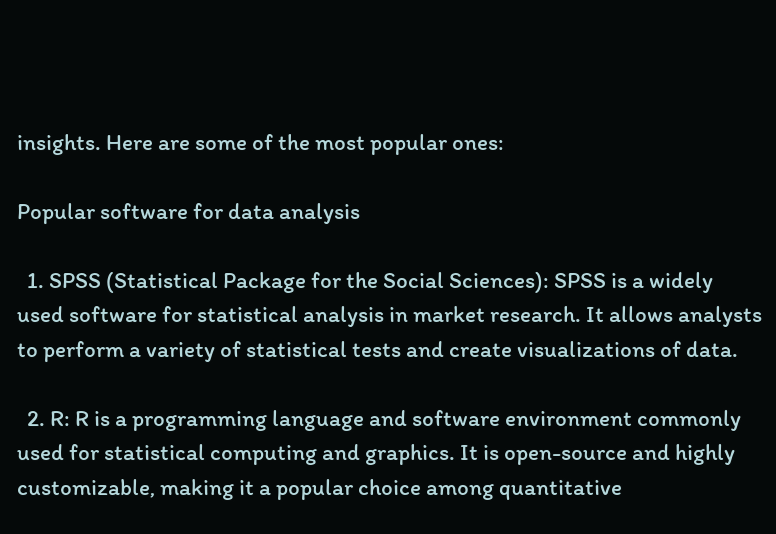insights. Here are some of the most popular ones:

Popular software for data analysis

  1. SPSS (Statistical Package for the Social Sciences): SPSS is a widely used software for statistical analysis in market research. It allows analysts to perform a variety of statistical tests and create visualizations of data.

  2. R: R is a programming language and software environment commonly used for statistical computing and graphics. It is open-source and highly customizable, making it a popular choice among quantitative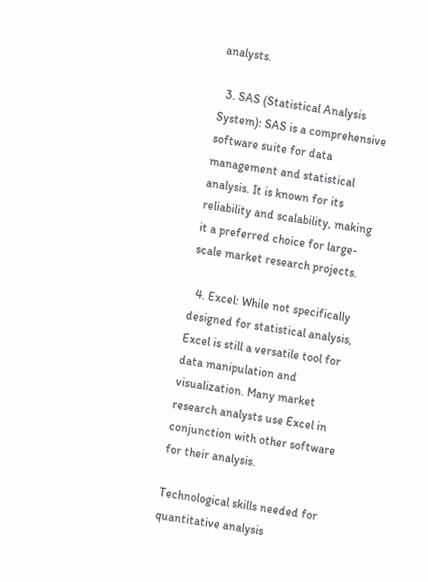analysts.

  3. SAS (Statistical Analysis System): SAS is a comprehensive software suite for data management and statistical analysis. It is known for its reliability and scalability, making it a preferred choice for large-scale market research projects.

  4. Excel: While not specifically designed for statistical analysis, Excel is still a versatile tool for data manipulation and visualization. Many market research analysts use Excel in conjunction with other software for their analysis.

Technological skills needed for quantitative analysis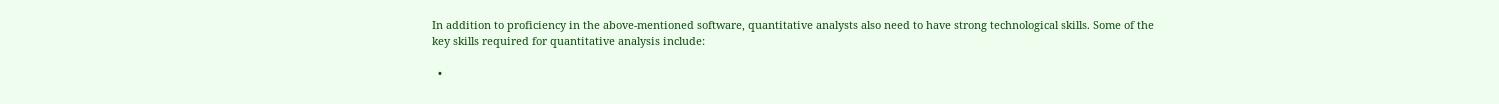In addition to proficiency in the above-mentioned software, quantitative analysts also need to have strong technological skills. Some of the key skills required for quantitative analysis include:

  •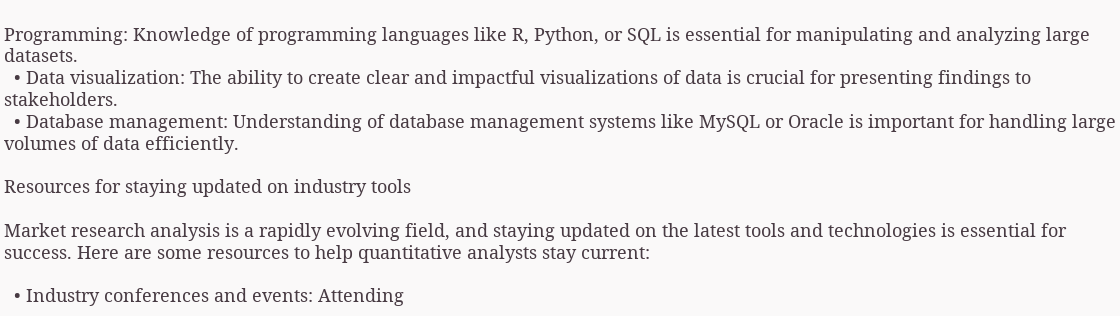Programming: Knowledge of programming languages like R, Python, or SQL is essential for manipulating and analyzing large datasets.
  • Data visualization: The ability to create clear and impactful visualizations of data is crucial for presenting findings to stakeholders.
  • Database management: Understanding of database management systems like MySQL or Oracle is important for handling large volumes of data efficiently.

Resources for staying updated on industry tools

Market research analysis is a rapidly evolving field, and staying updated on the latest tools and technologies is essential for success. Here are some resources to help quantitative analysts stay current:

  • Industry conferences and events: Attending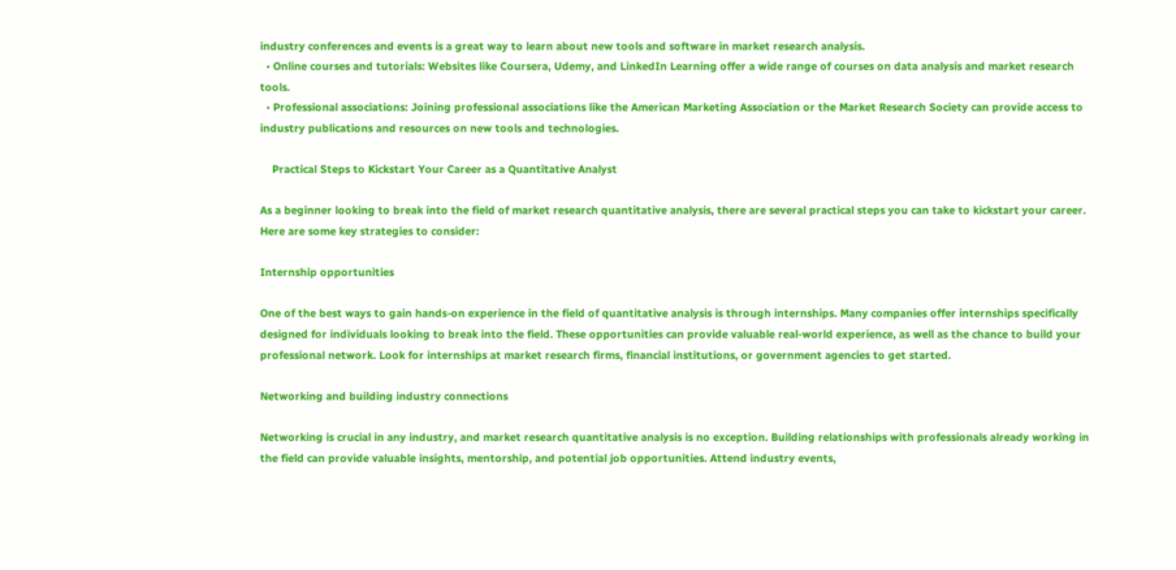industry conferences and events is a great way to learn about new tools and software in market research analysis.
  • Online courses and tutorials: Websites like Coursera, Udemy, and LinkedIn Learning offer a wide range of courses on data analysis and market research tools.
  • Professional associations: Joining professional associations like the American Marketing Association or the Market Research Society can provide access to industry publications and resources on new tools and technologies.

    Practical Steps to Kickstart Your Career as a Quantitative Analyst

As a beginner looking to break into the field of market research quantitative analysis, there are several practical steps you can take to kickstart your career. Here are some key strategies to consider:

Internship opportunities

One of the best ways to gain hands-on experience in the field of quantitative analysis is through internships. Many companies offer internships specifically designed for individuals looking to break into the field. These opportunities can provide valuable real-world experience, as well as the chance to build your professional network. Look for internships at market research firms, financial institutions, or government agencies to get started.

Networking and building industry connections

Networking is crucial in any industry, and market research quantitative analysis is no exception. Building relationships with professionals already working in the field can provide valuable insights, mentorship, and potential job opportunities. Attend industry events,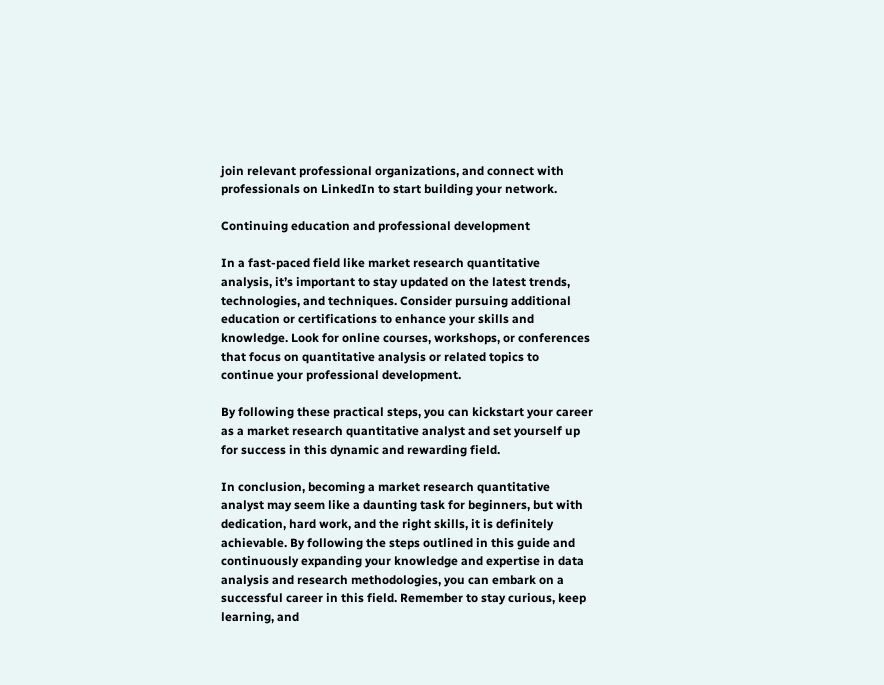join relevant professional organizations, and connect with professionals on LinkedIn to start building your network.

Continuing education and professional development

In a fast-paced field like market research quantitative analysis, it’s important to stay updated on the latest trends, technologies, and techniques. Consider pursuing additional education or certifications to enhance your skills and knowledge. Look for online courses, workshops, or conferences that focus on quantitative analysis or related topics to continue your professional development.

By following these practical steps, you can kickstart your career as a market research quantitative analyst and set yourself up for success in this dynamic and rewarding field.

In conclusion, becoming a market research quantitative analyst may seem like a daunting task for beginners, but with dedication, hard work, and the right skills, it is definitely achievable. By following the steps outlined in this guide and continuously expanding your knowledge and expertise in data analysis and research methodologies, you can embark on a successful career in this field. Remember to stay curious, keep learning, and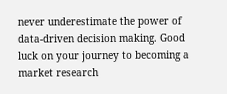never underestimate the power of data-driven decision making. Good luck on your journey to becoming a market research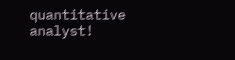quantitative analyst!